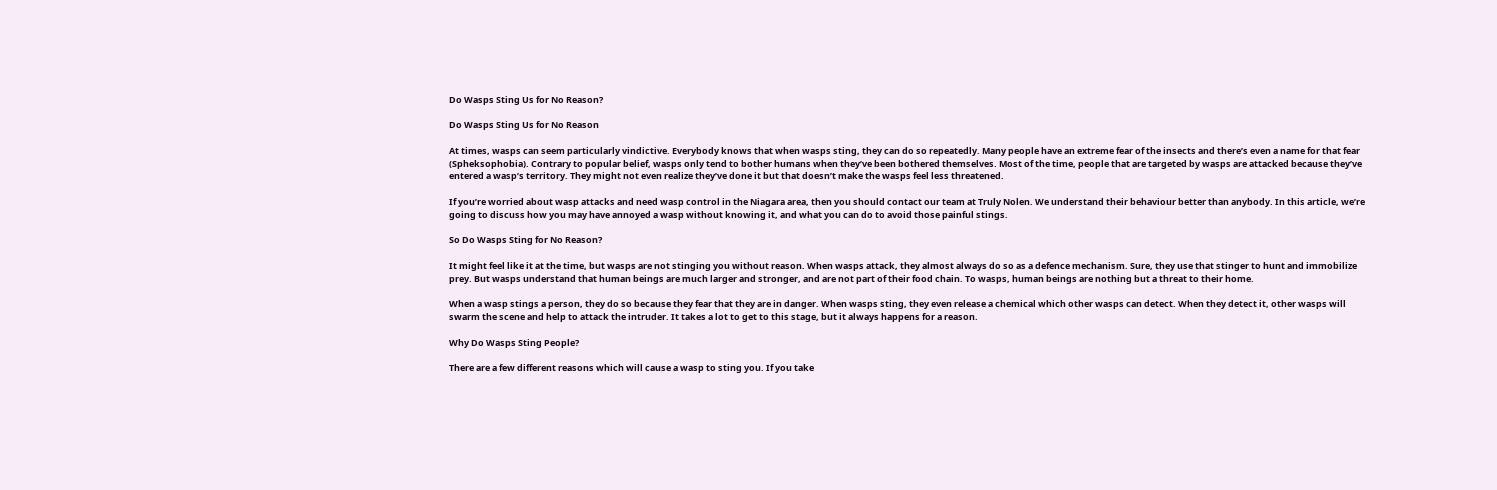Do Wasps Sting Us for No Reason?

Do Wasps Sting Us for No Reason

At times, wasps can seem particularly vindictive. Everybody knows that when wasps sting, they can do so repeatedly. Many people have an extreme fear of the insects and there’s even a name for that fear (Spheksophobia). Contrary to popular belief, wasps only tend to bother humans when they’ve been bothered themselves. Most of the time, people that are targeted by wasps are attacked because they’ve entered a wasp’s territory. They might not even realize they’ve done it but that doesn’t make the wasps feel less threatened.

If you’re worried about wasp attacks and need wasp control in the Niagara area, then you should contact our team at Truly Nolen. We understand their behaviour better than anybody. In this article, we’re going to discuss how you may have annoyed a wasp without knowing it, and what you can do to avoid those painful stings.

So Do Wasps Sting for No Reason?

It might feel like it at the time, but wasps are not stinging you without reason. When wasps attack, they almost always do so as a defence mechanism. Sure, they use that stinger to hunt and immobilize prey. But wasps understand that human beings are much larger and stronger, and are not part of their food chain. To wasps, human beings are nothing but a threat to their home.

When a wasp stings a person, they do so because they fear that they are in danger. When wasps sting, they even release a chemical which other wasps can detect. When they detect it, other wasps will swarm the scene and help to attack the intruder. It takes a lot to get to this stage, but it always happens for a reason.

Why Do Wasps Sting People?

There are a few different reasons which will cause a wasp to sting you. If you take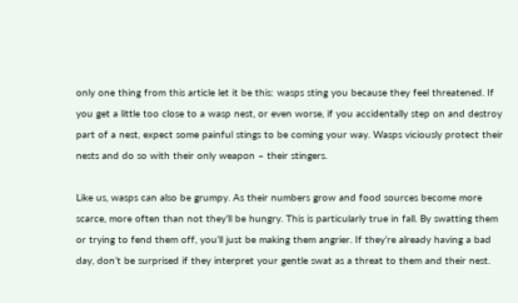only one thing from this article let it be this: wasps sting you because they feel threatened. If you get a little too close to a wasp nest, or even worse, if you accidentally step on and destroy part of a nest, expect some painful stings to be coming your way. Wasps viciously protect their nests and do so with their only weapon – their stingers.

Like us, wasps can also be grumpy. As their numbers grow and food sources become more scarce, more often than not they’ll be hungry. This is particularly true in fall. By swatting them or trying to fend them off, you’ll just be making them angrier. If they’re already having a bad day, don’t be surprised if they interpret your gentle swat as a threat to them and their nest.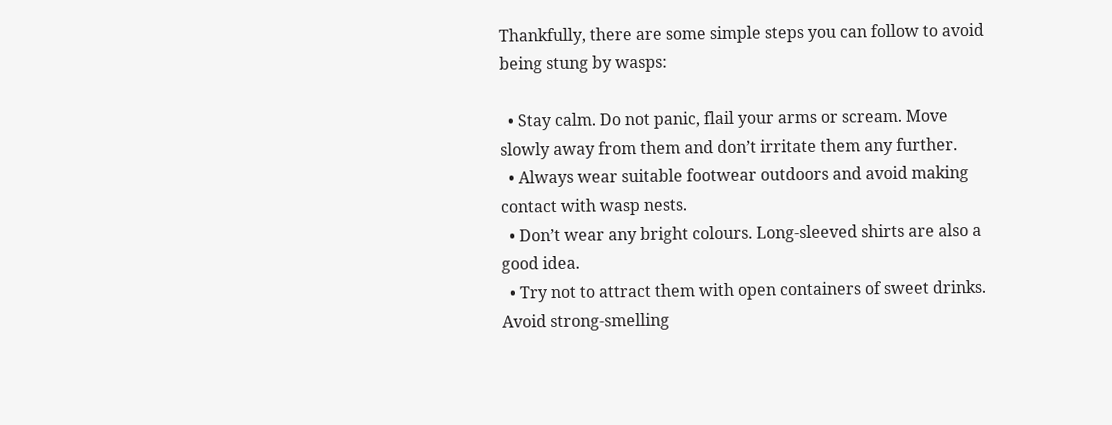Thankfully, there are some simple steps you can follow to avoid being stung by wasps:

  • Stay calm. Do not panic, flail your arms or scream. Move slowly away from them and don’t irritate them any further.
  • Always wear suitable footwear outdoors and avoid making contact with wasp nests.
  • Don’t wear any bright colours. Long-sleeved shirts are also a good idea.
  • Try not to attract them with open containers of sweet drinks. Avoid strong-smelling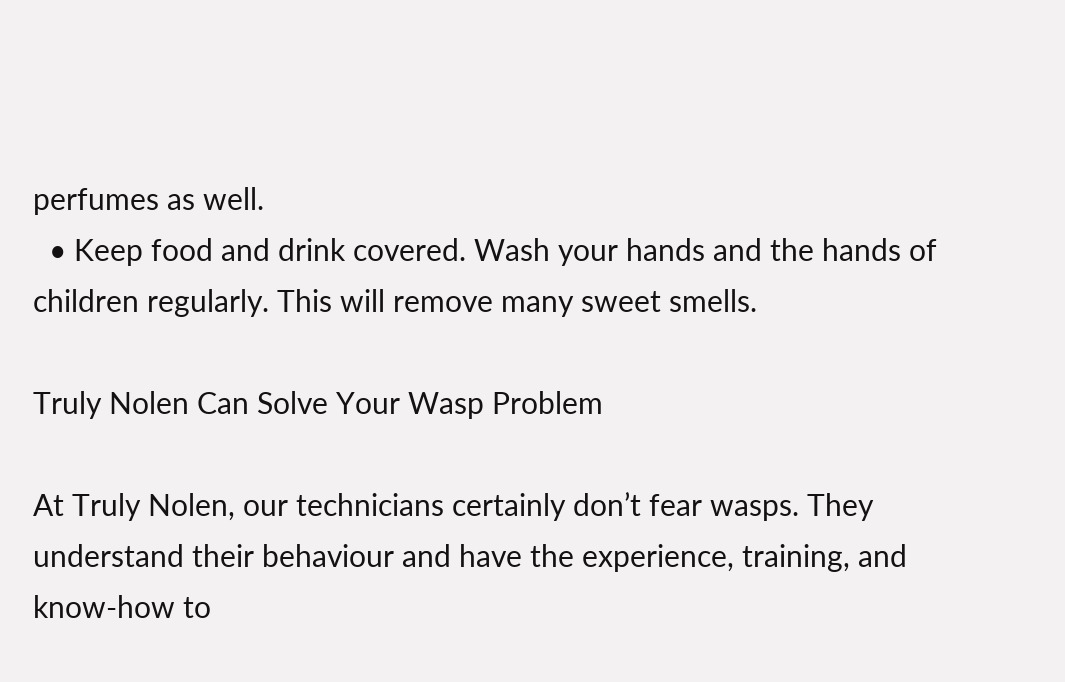perfumes as well.
  • Keep food and drink covered. Wash your hands and the hands of children regularly. This will remove many sweet smells.

Truly Nolen Can Solve Your Wasp Problem

At Truly Nolen, our technicians certainly don’t fear wasps. They understand their behaviour and have the experience, training, and know-how to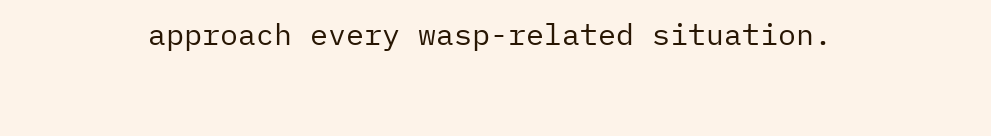approach every wasp-related situation.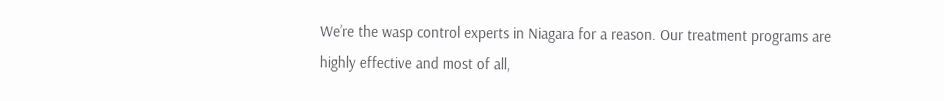We’re the wasp control experts in Niagara for a reason. Our treatment programs are highly effective and most of all,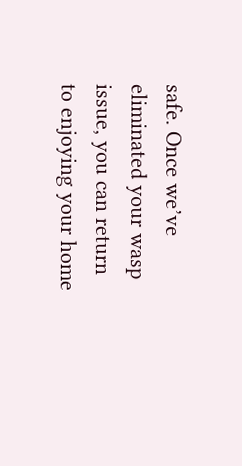safe. Once we’ve eliminated your wasp issue, you can return to enjoying your home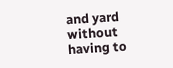and yard without having to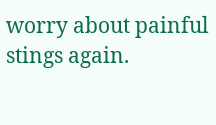worry about painful stings again.